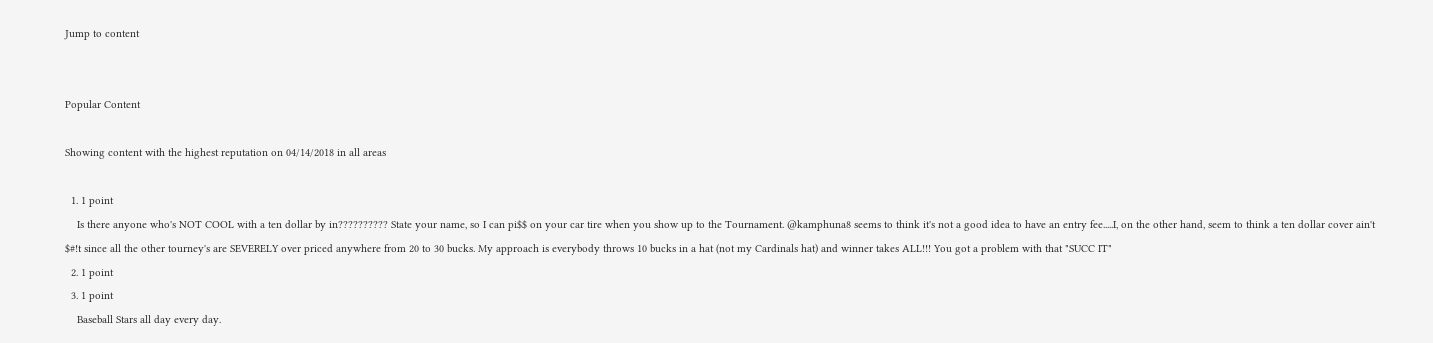Jump to content


Popular Content

Showing content with the highest reputation on 04/14/2018 in all areas

  1. 1 point
    Is there anyone who's NOT COOL with a ten dollar by in?????????? State your name, so I can pi$$ on your car tire when you show up to the Tournament. @kamphuna8 seems to think it's not a good idea to have an entry fee.....I, on the other hand, seem to think a ten dollar cover ain't $#!t since all the other tourney's are SEVERELY over priced anywhere from 20 to 30 bucks. My approach is everybody throws 10 bucks in a hat (not my Cardinals hat) and winner takes ALL!!! You got a problem with that "SUCC IT"
  2. 1 point
  3. 1 point
    Baseball Stars all day every day.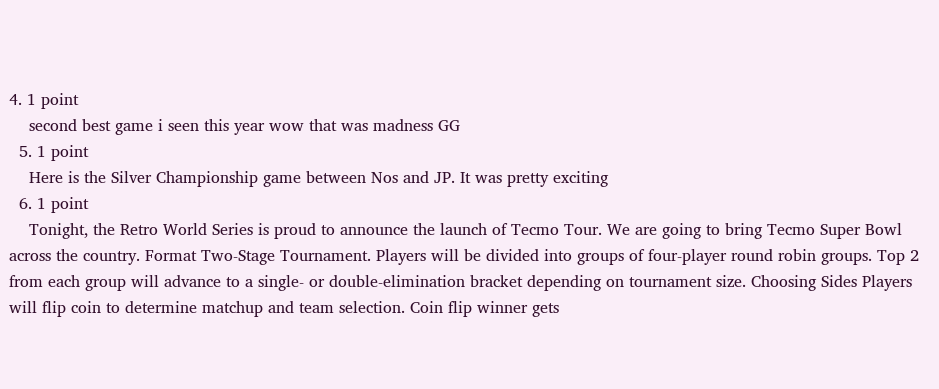4. 1 point
    second best game i seen this year wow that was madness GG
  5. 1 point
    Here is the Silver Championship game between Nos and JP. It was pretty exciting
  6. 1 point
    Tonight, the Retro World Series is proud to announce the launch of Tecmo Tour. We are going to bring Tecmo Super Bowl across the country. Format Two-Stage Tournament. Players will be divided into groups of four-player round robin groups. Top 2 from each group will advance to a single- or double-elimination bracket depending on tournament size. Choosing Sides Players will flip coin to determine matchup and team selection. Coin flip winner gets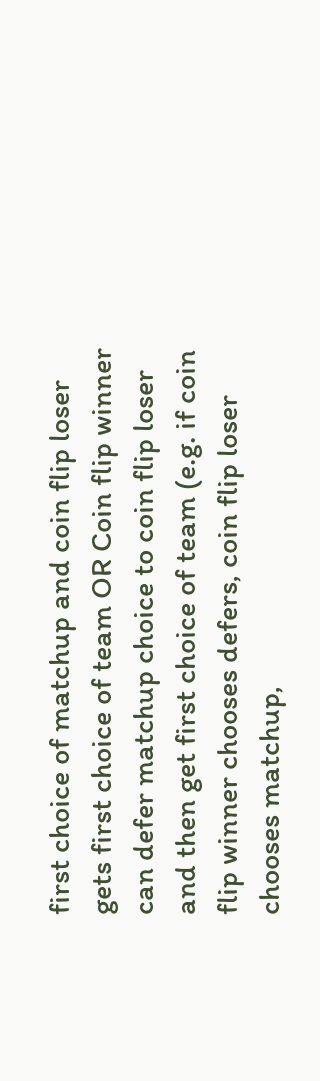first choice of matchup and coin flip loser gets first choice of team OR Coin flip winner can defer matchup choice to coin flip loser and then get first choice of team (e.g. if coin flip winner chooses defers, coin flip loser chooses matchup,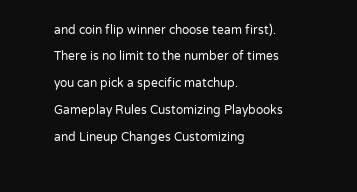and coin flip winner choose team first). There is no limit to the number of times you can pick a specific matchup. Gameplay Rules Customizing Playbooks and Lineup Changes Customizing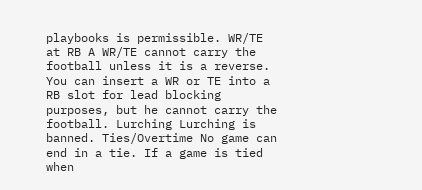playbooks is permissible. WR/TE at RB A WR/TE cannot carry the football unless it is a reverse. You can insert a WR or TE into a RB slot for lead blocking purposes, but he cannot carry the football. Lurching Lurching is banned. Ties/Overtime No game can end in a tie. If a game is tied when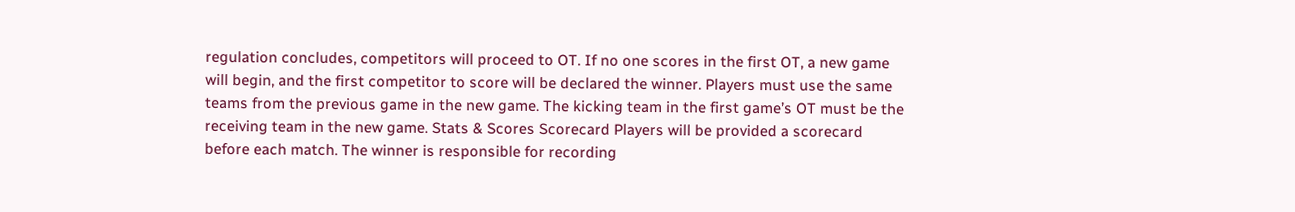regulation concludes, competitors will proceed to OT. If no one scores in the first OT, a new game will begin, and the first competitor to score will be declared the winner. Players must use the same teams from the previous game in the new game. The kicking team in the first game’s OT must be the receiving team in the new game. Stats & Scores Scorecard Players will be provided a scorecard before each match. The winner is responsible for recording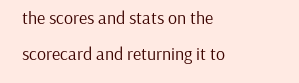the scores and stats on the scorecard and returning it to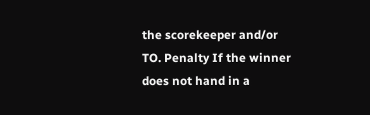the scorekeeper and/or TO. Penalty If the winner does not hand in a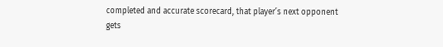completed and accurate scorecard, that player’s next opponent gets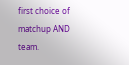first choice of matchup AND team.